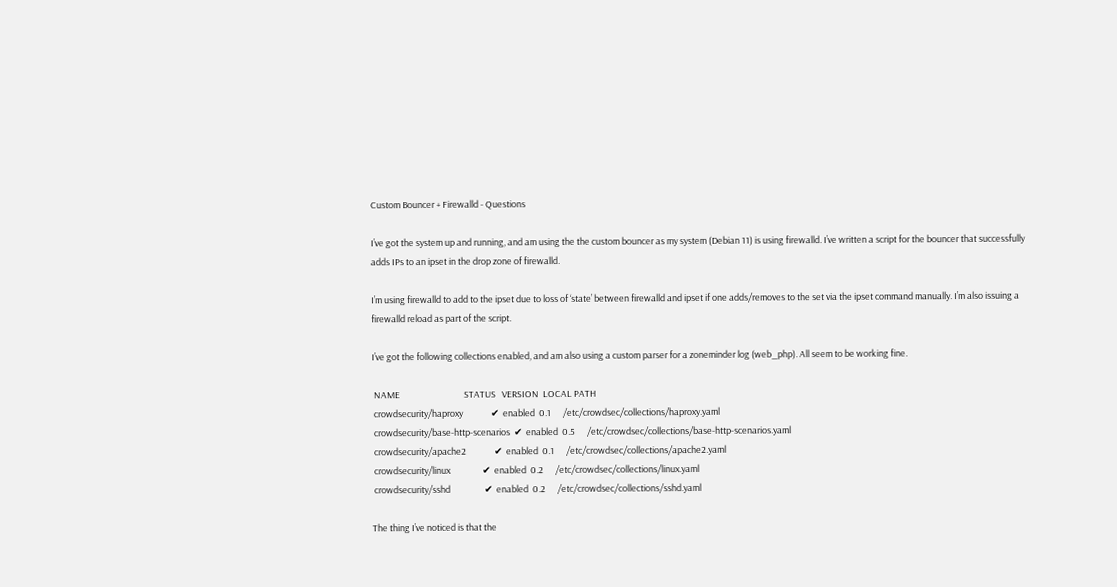Custom Bouncer + Firewalld - Questions

I’ve got the system up and running, and am using the the custom bouncer as my system (Debian 11) is using firewalld. I’ve written a script for the bouncer that successfully adds IPs to an ipset in the drop zone of firewalld.

I’m using firewalld to add to the ipset due to loss of ‘state’ between firewalld and ipset if one adds/removes to the set via the ipset command manually. I’m also issuing a firewalld reload as part of the script.

I’ve got the following collections enabled, and am also using a custom parser for a zoneminder log (web_php). All seem to be working fine.

 NAME                                STATUS   VERSION  LOCAL PATH
 crowdsecurity/haproxy              ✔  enabled  0.1      /etc/crowdsec/collections/haproxy.yaml
 crowdsecurity/base-http-scenarios  ✔  enabled  0.5      /etc/crowdsec/collections/base-http-scenarios.yaml
 crowdsecurity/apache2              ✔  enabled  0.1      /etc/crowdsec/collections/apache2.yaml
 crowdsecurity/linux                ✔  enabled  0.2      /etc/crowdsec/collections/linux.yaml
 crowdsecurity/sshd                 ✔  enabled  0.2      /etc/crowdsec/collections/sshd.yaml

The thing I’ve noticed is that the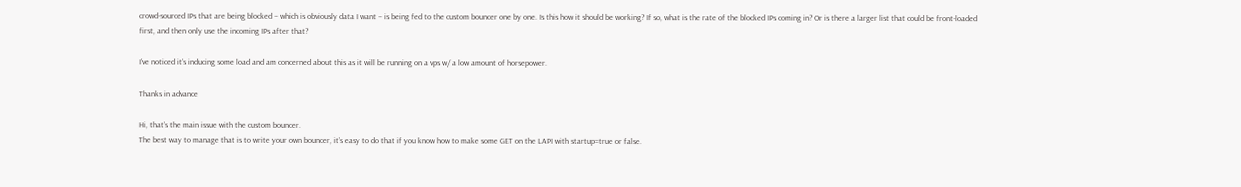crowd-sourced IPs that are being blocked – which is obviously data I want – is being fed to the custom bouncer one by one. Is this how it should be working? If so, what is the rate of the blocked IPs coming in? Or is there a larger list that could be front-loaded first, and then only use the incoming IPs after that?

I’ve noticed it’s inducing some load and am concerned about this as it will be running on a vps w/ a low amount of horsepower.

Thanks in advance

Hi, that’s the main issue with the custom bouncer.
The best way to manage that is to write your own bouncer, it’s easy to do that if you know how to make some GET on the LAPI with startup=true or false.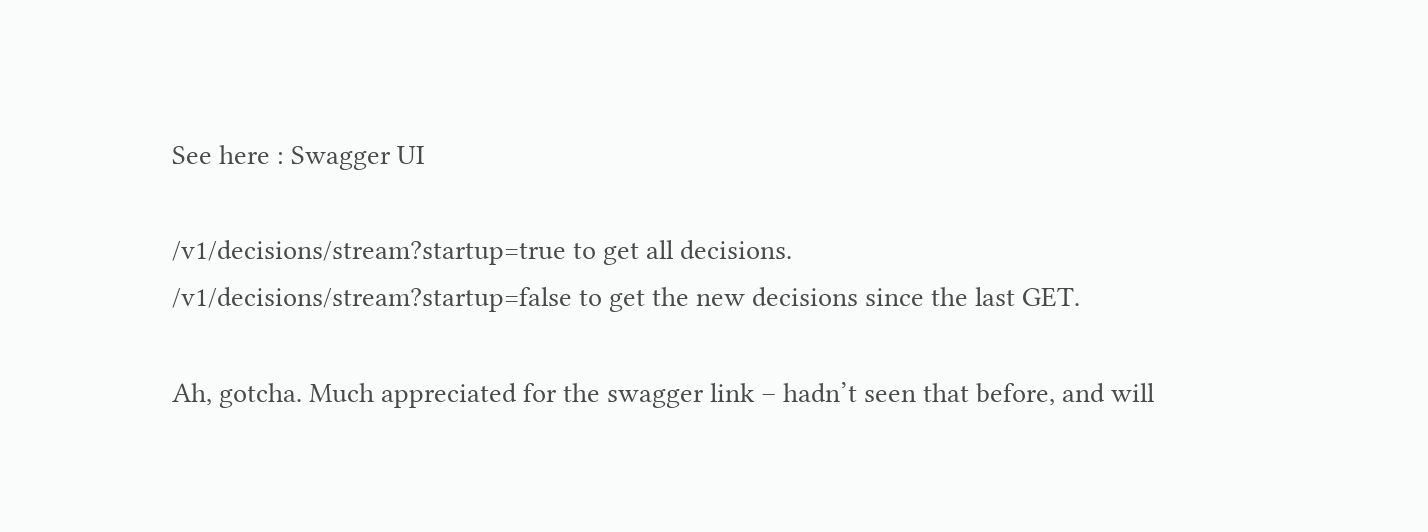See here : Swagger UI

/v1/decisions/stream?startup=true to get all decisions.
/v1/decisions/stream?startup=false to get the new decisions since the last GET.

Ah, gotcha. Much appreciated for the swagger link – hadn’t seen that before, and will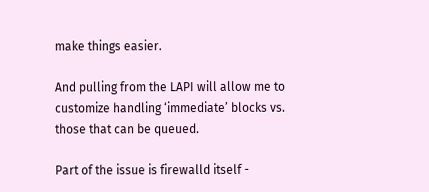make things easier.

And pulling from the LAPI will allow me to customize handling ‘immediate’ blocks vs. those that can be queued.

Part of the issue is firewalld itself -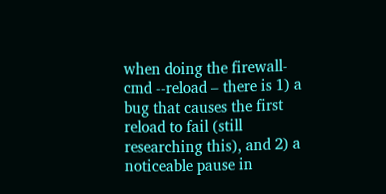when doing the firewall-cmd --reload – there is 1) a bug that causes the first reload to fail (still researching this), and 2) a noticeable pause in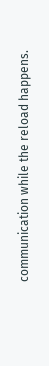communication while the reload happens.